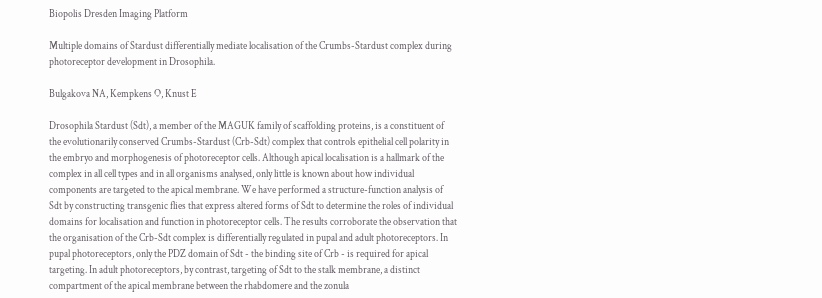Biopolis Dresden Imaging Platform

Multiple domains of Stardust differentially mediate localisation of the Crumbs-Stardust complex during photoreceptor development in Drosophila.

Bulgakova NA, Kempkens O, Knust E

Drosophila Stardust (Sdt), a member of the MAGUK family of scaffolding proteins, is a constituent of the evolutionarily conserved Crumbs-Stardust (Crb-Sdt) complex that controls epithelial cell polarity in the embryo and morphogenesis of photoreceptor cells. Although apical localisation is a hallmark of the complex in all cell types and in all organisms analysed, only little is known about how individual components are targeted to the apical membrane. We have performed a structure-function analysis of Sdt by constructing transgenic flies that express altered forms of Sdt to determine the roles of individual domains for localisation and function in photoreceptor cells. The results corroborate the observation that the organisation of the Crb-Sdt complex is differentially regulated in pupal and adult photoreceptors. In pupal photoreceptors, only the PDZ domain of Sdt - the binding site of Crb - is required for apical targeting. In adult photoreceptors, by contrast, targeting of Sdt to the stalk membrane, a distinct compartment of the apical membrane between the rhabdomere and the zonula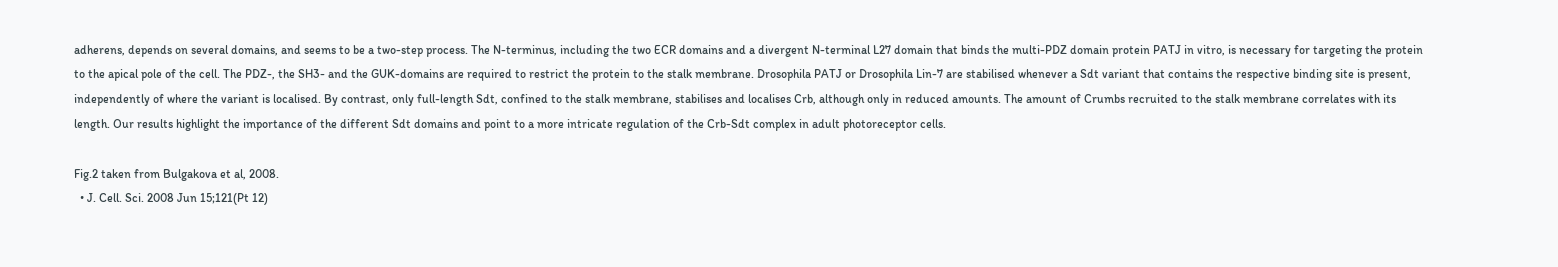adherens, depends on several domains, and seems to be a two-step process. The N-terminus, including the two ECR domains and a divergent N-terminal L27 domain that binds the multi-PDZ domain protein PATJ in vitro, is necessary for targeting the protein to the apical pole of the cell. The PDZ-, the SH3- and the GUK-domains are required to restrict the protein to the stalk membrane. Drosophila PATJ or Drosophila Lin-7 are stabilised whenever a Sdt variant that contains the respective binding site is present, independently of where the variant is localised. By contrast, only full-length Sdt, confined to the stalk membrane, stabilises and localises Crb, although only in reduced amounts. The amount of Crumbs recruited to the stalk membrane correlates with its length. Our results highlight the importance of the different Sdt domains and point to a more intricate regulation of the Crb-Sdt complex in adult photoreceptor cells.

Fig.2 taken from Bulgakova et al, 2008.
  • J. Cell. Sci. 2008 Jun 15;121(Pt 12)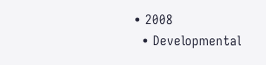• 2008
  • Developmental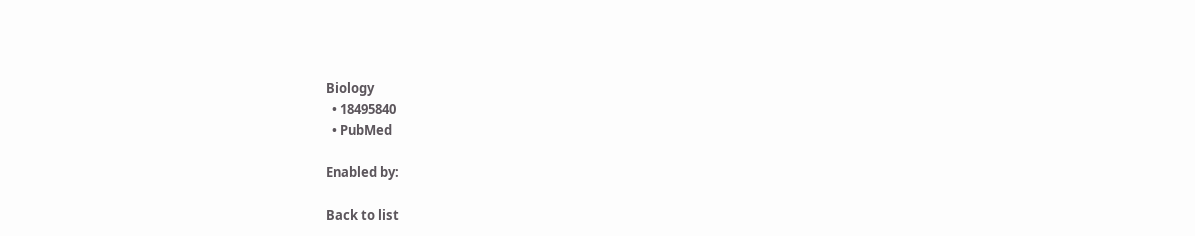Biology
  • 18495840
  • PubMed

Enabled by:

Back to list